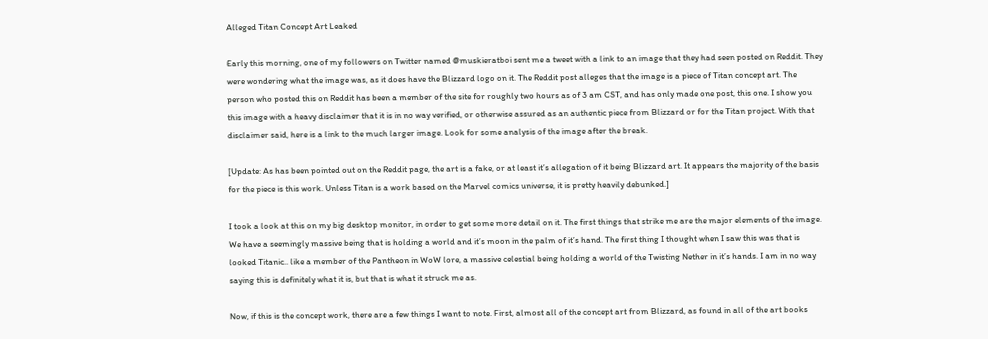Alleged Titan Concept Art Leaked

Early this morning, one of my followers on Twitter named @muskieratboi sent me a tweet with a link to an image that they had seen posted on Reddit. They were wondering what the image was, as it does have the Blizzard logo on it. The Reddit post alleges that the image is a piece of Titan concept art. The person who posted this on Reddit has been a member of the site for roughly two hours as of 3 am CST, and has only made one post, this one. I show you this image with a heavy disclaimer that it is in no way verified, or otherwise assured as an authentic piece from Blizzard or for the Titan project. With that disclaimer said, here is a link to the much larger image. Look for some analysis of the image after the break.

[Update: As has been pointed out on the Reddit page, the art is a fake, or at least it’s allegation of it being Blizzard art. It appears the majority of the basis for the piece is this work. Unless Titan is a work based on the Marvel comics universe, it is pretty heavily debunked.]

I took a look at this on my big desktop monitor, in order to get some more detail on it. The first things that strike me are the major elements of the image. We have a seemingly massive being that is holding a world and it’s moon in the palm of it’s hand. The first thing I thought when I saw this was that is looked Titanic.. like a member of the Pantheon in WoW lore, a massive celestial being holding a world of the Twisting Nether in it’s hands. I am in no way saying this is definitely what it is, but that is what it struck me as.

Now, if this is the concept work, there are a few things I want to note. First, almost all of the concept art from Blizzard, as found in all of the art books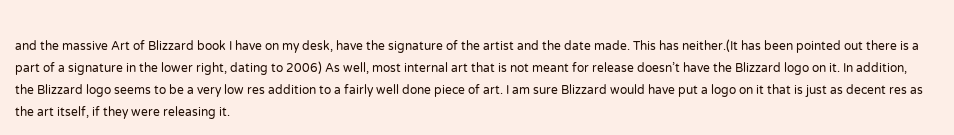and the massive Art of Blizzard book I have on my desk, have the signature of the artist and the date made. This has neither.(It has been pointed out there is a part of a signature in the lower right, dating to 2006) As well, most internal art that is not meant for release doesn’t have the Blizzard logo on it. In addition, the Blizzard logo seems to be a very low res addition to a fairly well done piece of art. I am sure Blizzard would have put a logo on it that is just as decent res as the art itself, if they were releasing it.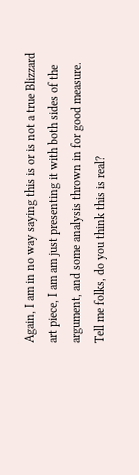Again, I am in no way saying this is or is not a true Blizzard art piece, I am am just presenting it with both sides of the argument, and some analysis thrown in for good measure. Tell me folks, do you think this is real?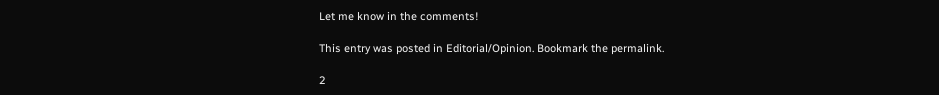Let me know in the comments!

This entry was posted in Editorial/Opinion. Bookmark the permalink.

2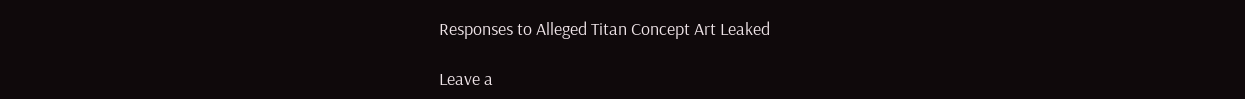Responses to Alleged Titan Concept Art Leaked

Leave a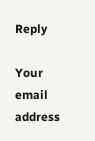Reply

Your email address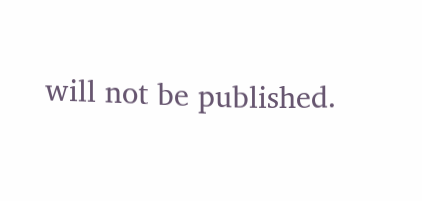will not be published.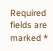Required fields are marked *